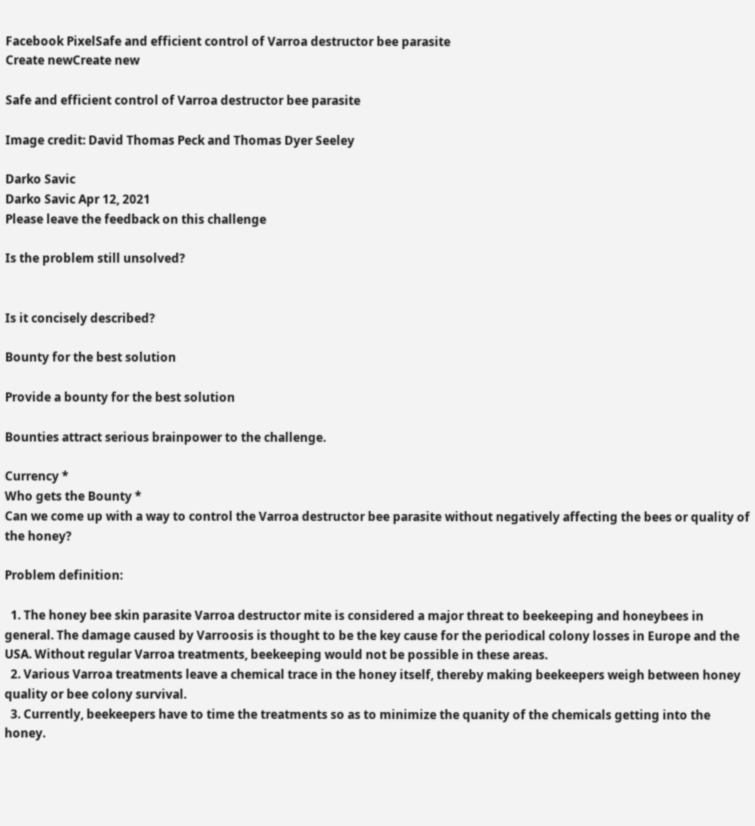Facebook PixelSafe and efficient control of Varroa destructor bee parasite
Create newCreate new

Safe and efficient control of Varroa destructor bee parasite

Image credit: David Thomas Peck and Thomas Dyer Seeley

Darko Savic
Darko Savic Apr 12, 2021
Please leave the feedback on this challenge

Is the problem still unsolved?


Is it concisely described?

Bounty for the best solution

Provide a bounty for the best solution

Bounties attract serious brainpower to the challenge.

Currency *
Who gets the Bounty *
Can we come up with a way to control the Varroa destructor bee parasite without negatively affecting the bees or quality of the honey?

Problem definition:

  1. The honey bee skin parasite Varroa destructor mite is considered a major threat to beekeeping and honeybees in general. The damage caused by Varroosis is thought to be the key cause for the periodical colony losses in Europe and the USA. Without regular Varroa treatments, beekeeping would not be possible in these areas.
  2. Various Varroa treatments leave a chemical trace in the honey itself, thereby making beekeepers weigh between honey quality or bee colony survival.
  3. Currently, beekeepers have to time the treatments so as to minimize the quanity of the chemicals getting into the honey.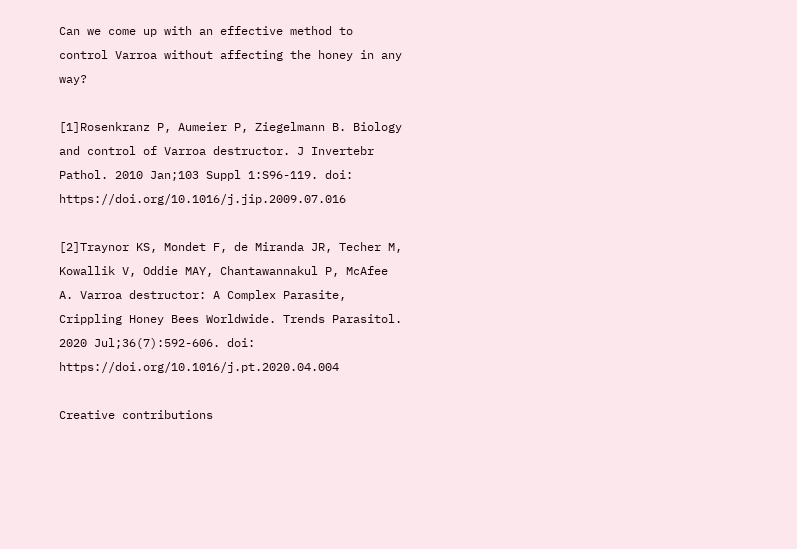Can we come up with an effective method to control Varroa without affecting the honey in any way?

[1]Rosenkranz P, Aumeier P, Ziegelmann B. Biology and control of Varroa destructor. J Invertebr Pathol. 2010 Jan;103 Suppl 1:S96-119. doi: https://doi.org/10.1016/j.jip.2009.07.016

[2]Traynor KS, Mondet F, de Miranda JR, Techer M, Kowallik V, Oddie MAY, Chantawannakul P, McAfee A. Varroa destructor: A Complex Parasite, Crippling Honey Bees Worldwide. Trends Parasitol. 2020 Jul;36(7):592-606. doi: https://doi.org/10.1016/j.pt.2020.04.004

Creative contributions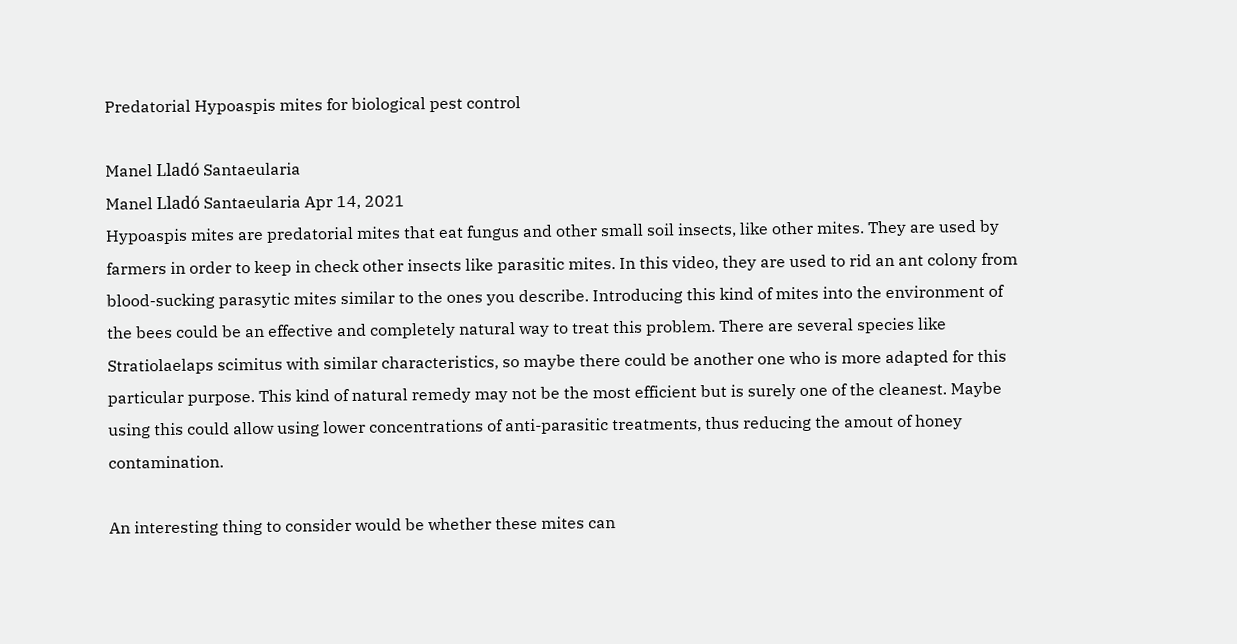Predatorial Hypoaspis mites for biological pest control

Manel Lladó Santaeularia
Manel Lladó Santaeularia Apr 14, 2021
Hypoaspis mites are predatorial mites that eat fungus and other small soil insects, like other mites. They are used by farmers in order to keep in check other insects like parasitic mites. In this video, they are used to rid an ant colony from blood-sucking parasytic mites similar to the ones you describe. Introducing this kind of mites into the environment of the bees could be an effective and completely natural way to treat this problem. There are several species like Stratiolaelaps scimitus with similar characteristics, so maybe there could be another one who is more adapted for this particular purpose. This kind of natural remedy may not be the most efficient but is surely one of the cleanest. Maybe using this could allow using lower concentrations of anti-parasitic treatments, thus reducing the amout of honey contamination.

An interesting thing to consider would be whether these mites can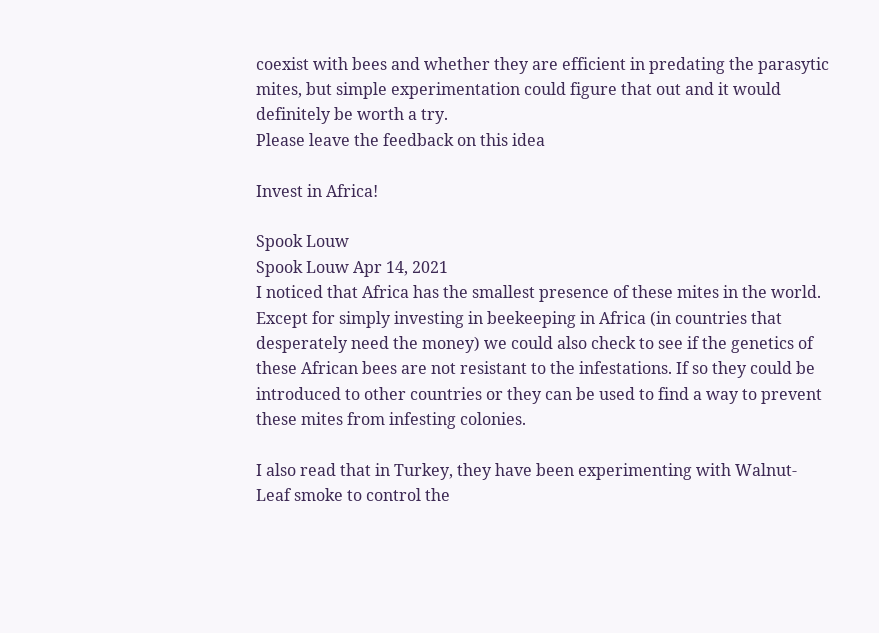coexist with bees and whether they are efficient in predating the parasytic mites, but simple experimentation could figure that out and it would definitely be worth a try.
Please leave the feedback on this idea

Invest in Africa!

Spook Louw
Spook Louw Apr 14, 2021
I noticed that Africa has the smallest presence of these mites in the world. Except for simply investing in beekeeping in Africa (in countries that desperately need the money) we could also check to see if the genetics of these African bees are not resistant to the infestations. If so they could be introduced to other countries or they can be used to find a way to prevent these mites from infesting colonies.

I also read that in Turkey, they have been experimenting with Walnut-Leaf smoke to control the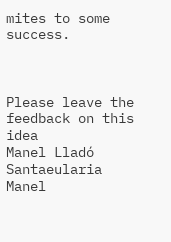mites to some success.



Please leave the feedback on this idea
Manel Lladó Santaeularia
Manel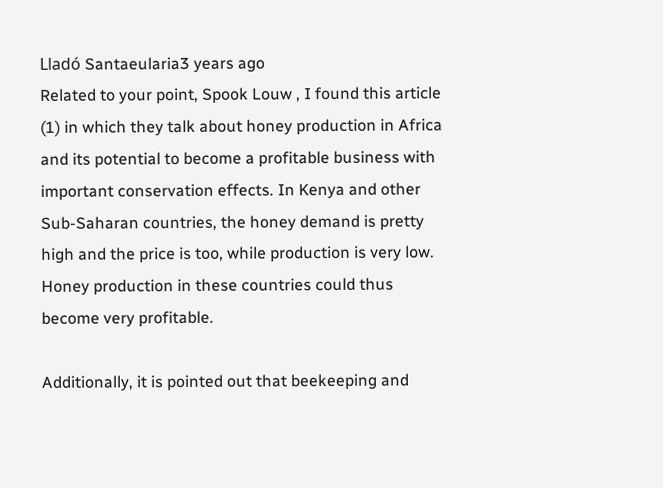Lladó Santaeularia3 years ago
Related to your point, Spook Louw , I found this article (1) in which they talk about honey production in Africa and its potential to become a profitable business with important conservation effects. In Kenya and other Sub-Saharan countries, the honey demand is pretty high and the price is too, while production is very low. Honey production in these countries could thus become very profitable.

Additionally, it is pointed out that beekeeping and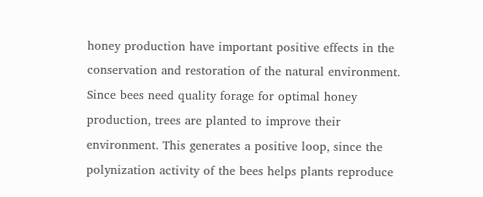honey production have important positive effects in the conservation and restoration of the natural environment. Since bees need quality forage for optimal honey production, trees are planted to improve their environment. This generates a positive loop, since the polynization activity of the bees helps plants reproduce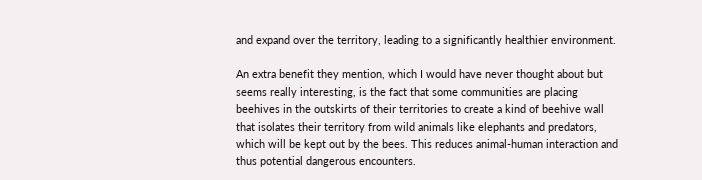and expand over the territory, leading to a significantly healthier environment.

An extra benefit they mention, which I would have never thought about but seems really interesting, is the fact that some communities are placing beehives in the outskirts of their territories to create a kind of beehive wall that isolates their territory from wild animals like elephants and predators, which will be kept out by the bees. This reduces animal-human interaction and thus potential dangerous encounters.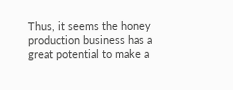Thus, it seems the honey production business has a great potential to make a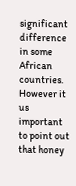significant difference in some African countries. However it us important to point out that honey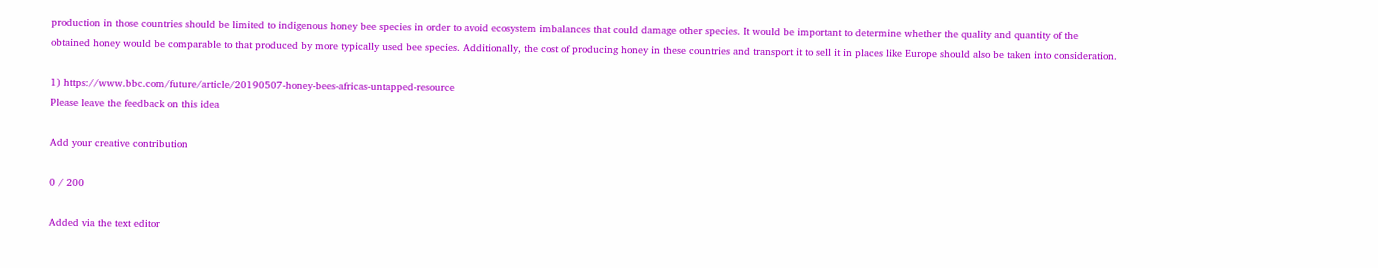production in those countries should be limited to indigenous honey bee species in order to avoid ecosystem imbalances that could damage other species. It would be important to determine whether the quality and quantity of the obtained honey would be comparable to that produced by more typically used bee species. Additionally, the cost of producing honey in these countries and transport it to sell it in places like Europe should also be taken into consideration.

1) https://www.bbc.com/future/article/20190507-honey-bees-africas-untapped-resource
Please leave the feedback on this idea

Add your creative contribution

0 / 200

Added via the text editor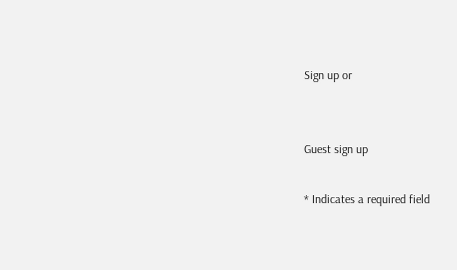Sign up or


Guest sign up

* Indicates a required field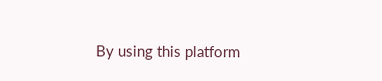By using this platform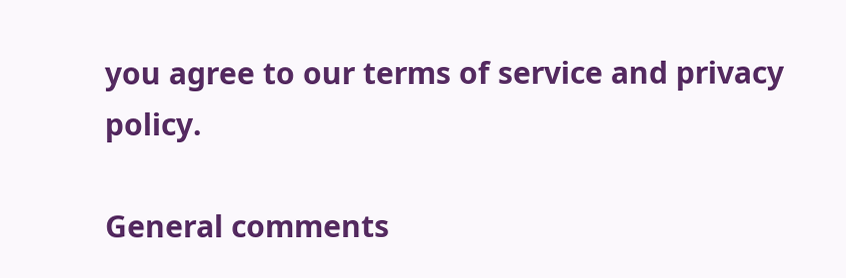you agree to our terms of service and privacy policy.

General comments